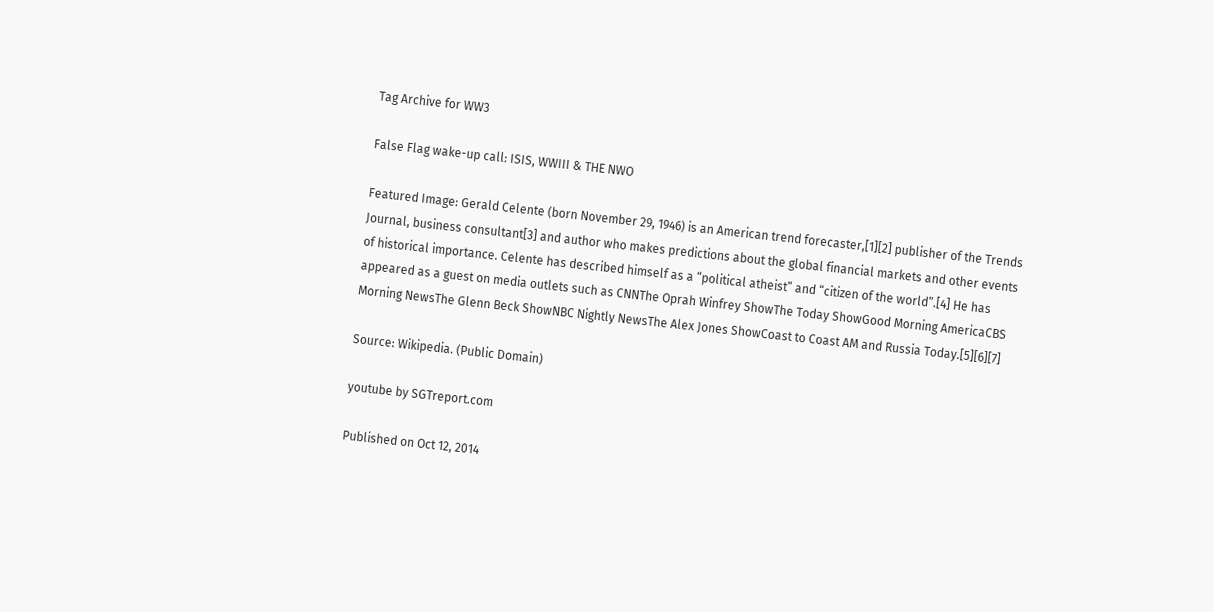Tag Archive for WW3

False Flag wake-up call: ISIS, WWIII & THE NWO

Featured Image: Gerald Celente (born November 29, 1946) is an American trend forecaster,[1][2] publisher of the Trends Journal, business consultant[3] and author who makes predictions about the global financial markets and other events of historical importance. Celente has described himself as a “political atheist” and “citizen of the world”.[4] He has appeared as a guest on media outlets such as CNNThe Oprah Winfrey ShowThe Today ShowGood Morning AmericaCBS Morning NewsThe Glenn Beck ShowNBC Nightly NewsThe Alex Jones ShowCoast to Coast AM and Russia Today.[5][6][7]

Source: Wikipedia. (Public Domain)

youtube by SGTreport.com

Published on Oct 12, 2014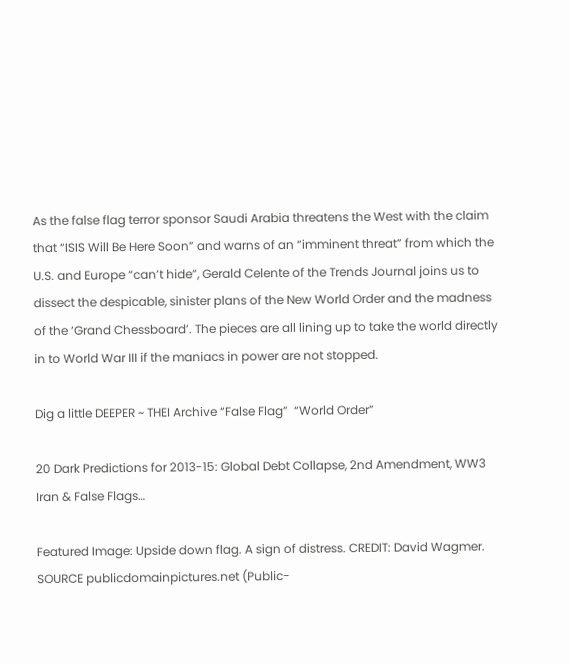As the false flag terror sponsor Saudi Arabia threatens the West with the claim that “ISIS Will Be Here Soon” and warns of an “imminent threat” from which the U.S. and Europe “can’t hide”, Gerald Celente of the Trends Journal joins us to dissect the despicable, sinister plans of the New World Order and the madness of the ‘Grand Chessboard’. The pieces are all lining up to take the world directly in to World War III if the maniacs in power are not stopped.

Dig a little DEEPER ~ THEI Archive “False Flag”  “World Order”

20 Dark Predictions for 2013-15: Global Debt Collapse, 2nd Amendment, WW3 Iran & False Flags…

Featured Image: Upside down flag. A sign of distress. CREDIT: David Wagmer. SOURCE publicdomainpictures.net (Public-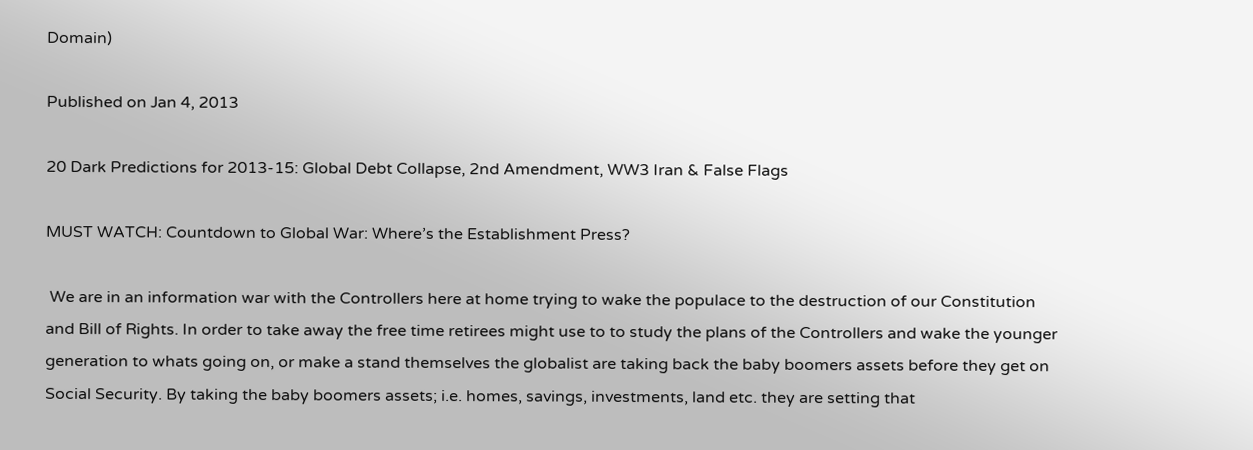Domain)

Published on Jan 4, 2013

20 Dark Predictions for 2013-15: Global Debt Collapse, 2nd Amendment, WW3 Iran & False Flags

MUST WATCH: Countdown to Global War: Where’s the Establishment Press?

 We are in an information war with the Controllers here at home trying to wake the populace to the destruction of our Constitution and Bill of Rights. In order to take away the free time retirees might use to to study the plans of the Controllers and wake the younger generation to whats going on, or make a stand themselves the globalist are taking back the baby boomers assets before they get on Social Security. By taking the baby boomers assets; i.e. homes, savings, investments, land etc. they are setting that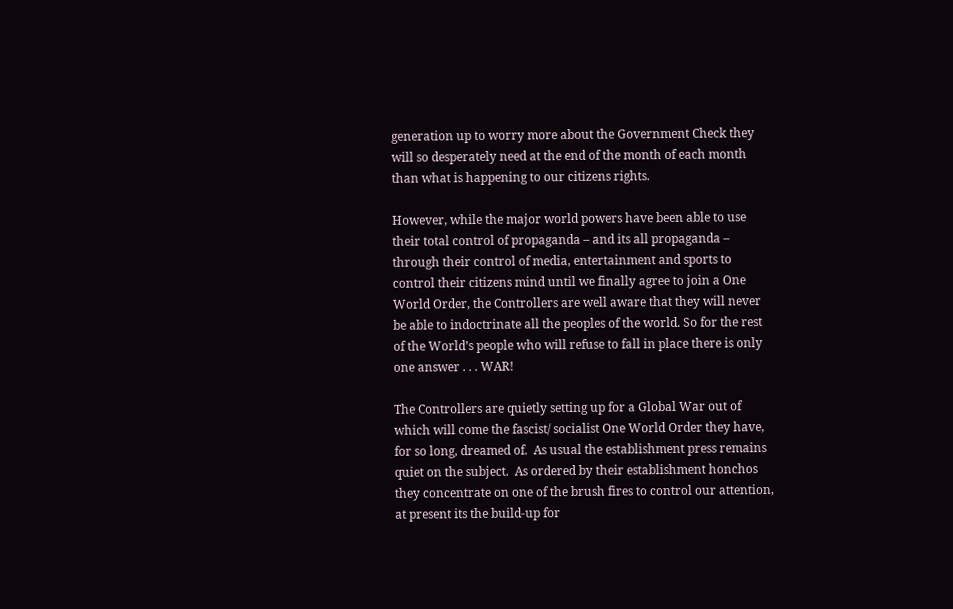generation up to worry more about the Government Check they will so desperately need at the end of the month of each month than what is happening to our citizens rights.

However, while the major world powers have been able to use their total control of propaganda – and its all propaganda – through their control of media, entertainment and sports to control their citizens mind until we finally agree to join a One World Order, the Controllers are well aware that they will never be able to indoctrinate all the peoples of the world. So for the rest of the World’s people who will refuse to fall in place there is only one answer . . . WAR!

The Controllers are quietly setting up for a Global War out of which will come the fascist/ socialist One World Order they have, for so long, dreamed of.  As usual the establishment press remains quiet on the subject.  As ordered by their establishment honchos they concentrate on one of the brush fires to control our attention, at present its the build-up for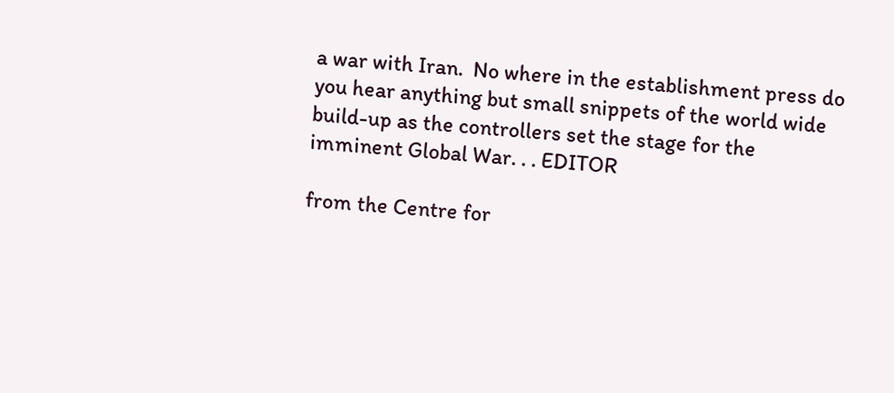a war with Iran.  No where in the establishment press do you hear anything but small snippets of the world wide build-up as the controllers set the stage for the imminent Global War. . . EDITOR

from the Centre for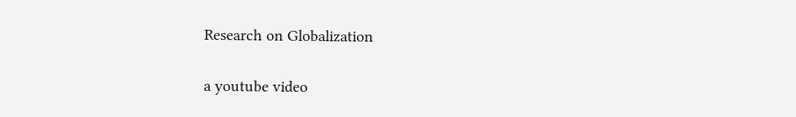Research on Globalization

a youtube video